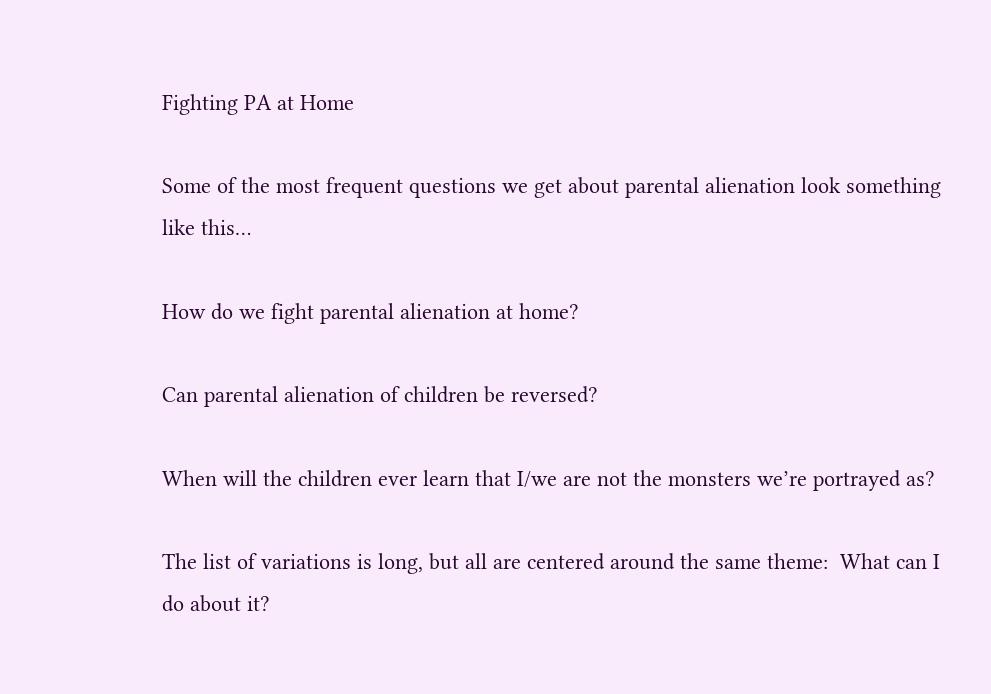Fighting PA at Home

Some of the most frequent questions we get about parental alienation look something like this…

How do we fight parental alienation at home?

Can parental alienation of children be reversed?

When will the children ever learn that I/we are not the monsters we’re portrayed as?

The list of variations is long, but all are centered around the same theme:  What can I do about it?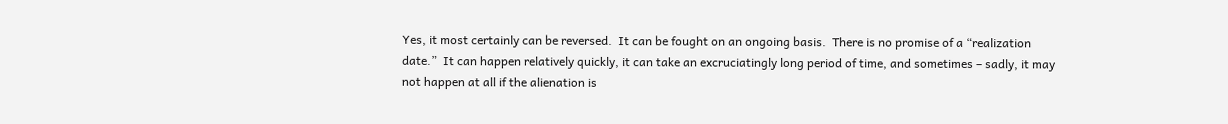Yes, it most certainly can be reversed.  It can be fought on an ongoing basis.  There is no promise of a “realization date.”  It can happen relatively quickly, it can take an excruciatingly long period of time, and sometimes – sadly, it may not happen at all if the alienation is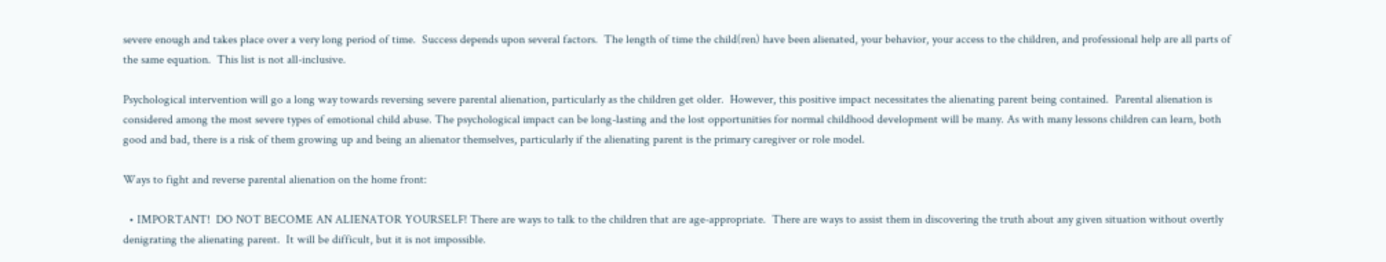severe enough and takes place over a very long period of time.  Success depends upon several factors.  The length of time the child(ren) have been alienated, your behavior, your access to the children, and professional help are all parts of the same equation.  This list is not all-inclusive.

Psychological intervention will go a long way towards reversing severe parental alienation, particularly as the children get older.  However, this positive impact necessitates the alienating parent being contained.  Parental alienation is considered among the most severe types of emotional child abuse. The psychological impact can be long-lasting and the lost opportunities for normal childhood development will be many. As with many lessons children can learn, both good and bad, there is a risk of them growing up and being an alienator themselves, particularly if the alienating parent is the primary caregiver or role model.

Ways to fight and reverse parental alienation on the home front:

  • IMPORTANT!  DO NOT BECOME AN ALIENATOR YOURSELF! There are ways to talk to the children that are age-appropriate.  There are ways to assist them in discovering the truth about any given situation without overtly denigrating the alienating parent.  It will be difficult, but it is not impossible.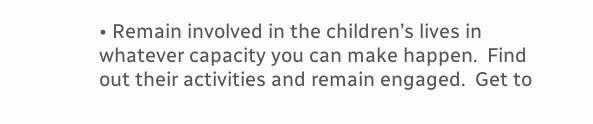• Remain involved in the children’s lives in whatever capacity you can make happen.  Find out their activities and remain engaged.  Get to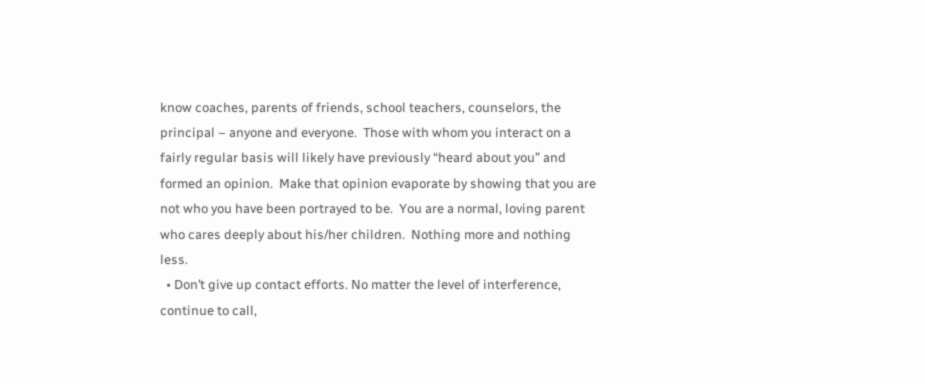know coaches, parents of friends, school teachers, counselors, the principal – anyone and everyone.  Those with whom you interact on a fairly regular basis will likely have previously “heard about you” and formed an opinion.  Make that opinion evaporate by showing that you are not who you have been portrayed to be.  You are a normal, loving parent who cares deeply about his/her children.  Nothing more and nothing less.
  • Don’t give up contact efforts. No matter the level of interference, continue to call,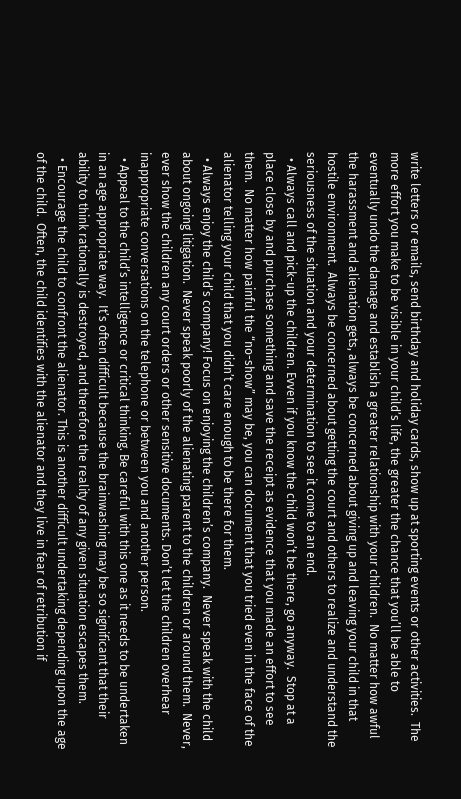write letters or emails, send birthday and holiday cards, show up at sporting events or other activities.  The more effort you make to be visible in your child’s life, the greater the chance that you’ll be able to eventually undo the damage and establish a greater relationship with your children.  No matter how awful the harassment and alienation gets, always be concerned about giving up and leaving your child in that hostile environment.  Always be concerned about getting the court and others to realize and understand the seriousness of the situation and your determination to see it come to an end.
  • Always call and pick-up the children. Evven if you know the child won’t be there, go anyway.  Stop at a place close by and purchase something and save the receipt as evidence that you made an effort to see them.  No matter how painful the “no-show” may be, you can document that you tried even in the face of the alienator telling your child that you didn’t care enough to be there for them.
  • Always enjoy the child’s company! Focus on enjoying the children’s company.  Never speak with the child about ongoing litigation.  Never speak poorly of the alienating parent to the children or around them.  Never, ever show the children any court orders or other sensitive documents. Don’t let the children overhear inappropriate conversations on the telephone or between you and another person.
  • Appeal to the child’s intelligence or critical thinking. Be careful with this one as it needs to be undertaken in an age appropriate way.  It’s often difficult because the brainwashing may be so significant that their ability to think rationally is destroyed, and therefore the reality of any given situation escapes them.
  • Encourage the child to confront the alienator. This is another difficult undertaking depending upon the age of the child.  Often, the child identifies with the alienator and they live in fear of retribution if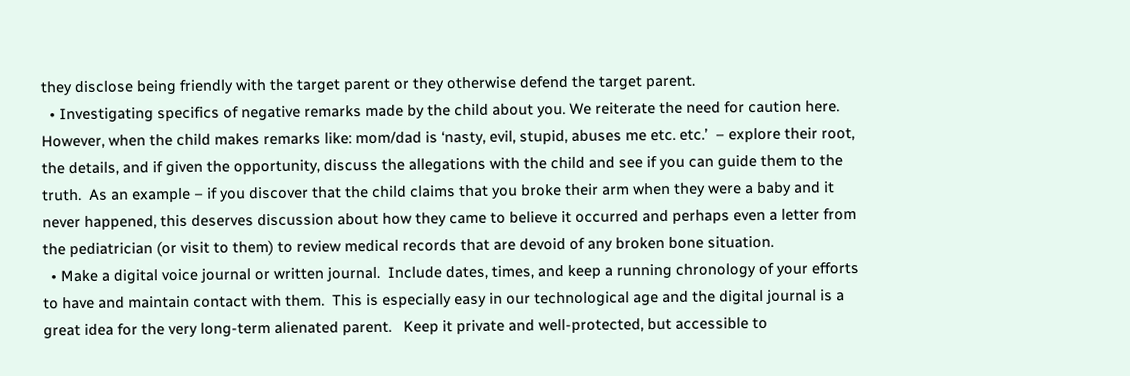they disclose being friendly with the target parent or they otherwise defend the target parent.
  • Investigating specifics of negative remarks made by the child about you. We reiterate the need for caution here.  However, when the child makes remarks like: mom/dad is ‘nasty, evil, stupid, abuses me etc. etc.’  – explore their root, the details, and if given the opportunity, discuss the allegations with the child and see if you can guide them to the truth.  As an example – if you discover that the child claims that you broke their arm when they were a baby and it never happened, this deserves discussion about how they came to believe it occurred and perhaps even a letter from the pediatrician (or visit to them) to review medical records that are devoid of any broken bone situation.
  • Make a digital voice journal or written journal.  Include dates, times, and keep a running chronology of your efforts to have and maintain contact with them.  This is especially easy in our technological age and the digital journal is a great idea for the very long-term alienated parent.   Keep it private and well-protected, but accessible to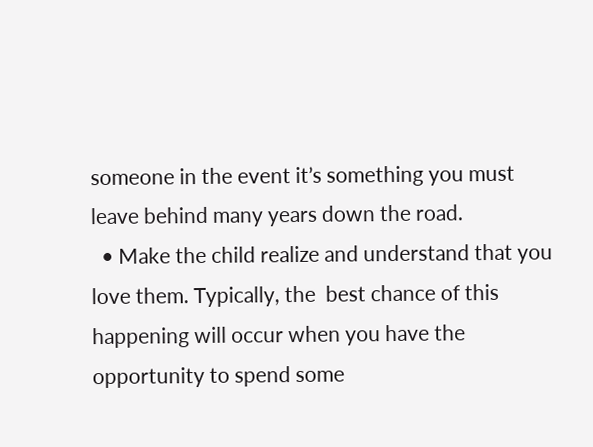someone in the event it’s something you must leave behind many years down the road.
  • Make the child realize and understand that you love them. Typically, the  best chance of this happening will occur when you have the opportunity to spend some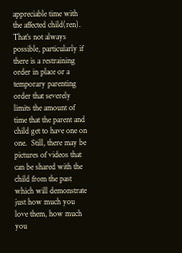appreciable time with the affected child(ren).   That’s not always possible, particularly if there is a restraining order in place or a temporary parenting order that severely limits the amount of time that the parent and child get to have one on one.  Still, there may be pictures of videos that can be shared with the child from the past which will demonstrate just how much you love them, how much you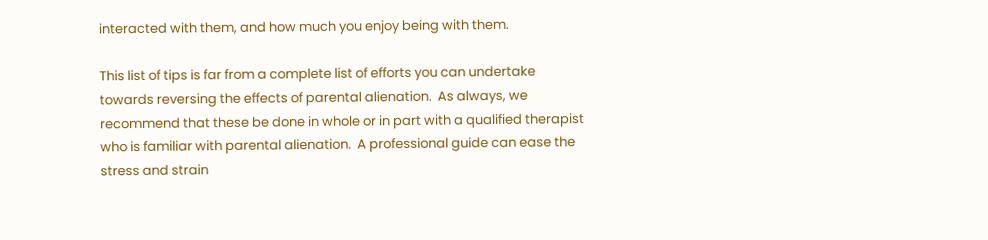interacted with them, and how much you enjoy being with them.

This list of tips is far from a complete list of efforts you can undertake towards reversing the effects of parental alienation.  As always, we recommend that these be done in whole or in part with a qualified therapist who is familiar with parental alienation.  A professional guide can ease the stress and strain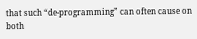that such “de-programming” can often cause on both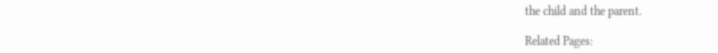the child and the parent.

Related Pages: